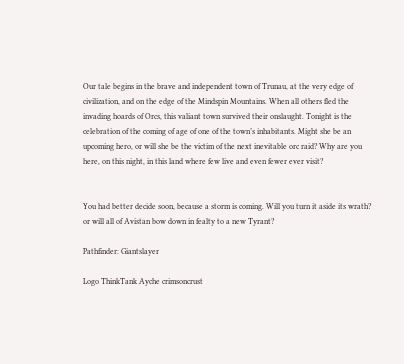Our tale begins in the brave and independent town of Trunau, at the very edge of civilization, and on the edge of the Mindspin Mountains. When all others fled the invading hoards of Orcs, this valiant town survived their onslaught. Tonight is the celebration of the coming of age of one of the town’s inhabitants. Might she be an upcoming hero, or will she be the victim of the next inevitable orc raid? Why are you here, on this night, in this land where few live and even fewer ever visit?


You had better decide soon, because a storm is coming. Will you turn it aside its wrath? or will all of Avistan bow down in fealty to a new Tyrant?

Pathfinder: Giantslayer

Logo ThinkTank Ayche crimsoncrust